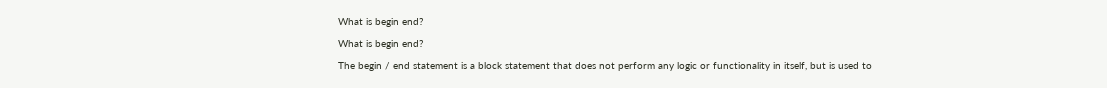What is begin end?

What is begin end?

The begin / end statement is a block statement that does not perform any logic or functionality in itself, but is used to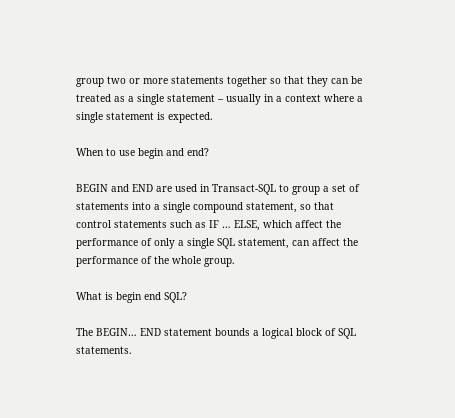group two or more statements together so that they can be treated as a single statement – usually in a context where a single statement is expected.

When to use begin and end?

BEGIN and END are used in Transact-SQL to group a set of statements into a single compound statement, so that control statements such as IF … ELSE, which affect the performance of only a single SQL statement, can affect the performance of the whole group.

What is begin end SQL?

The BEGIN… END statement bounds a logical block of SQL statements.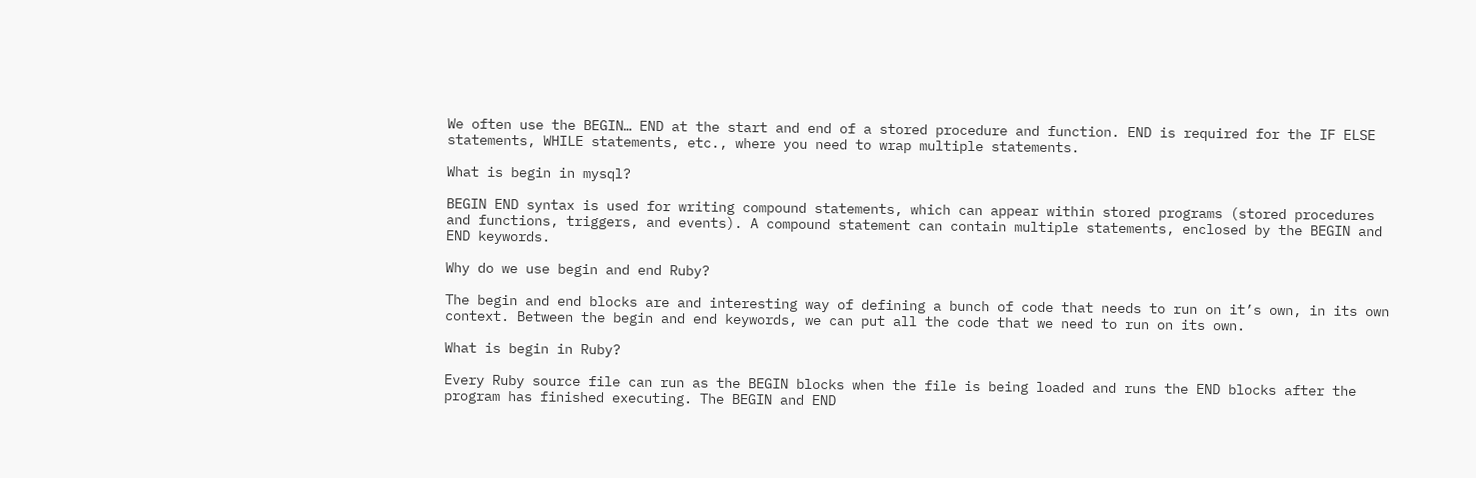We often use the BEGIN… END at the start and end of a stored procedure and function. END is required for the IF ELSE statements, WHILE statements, etc., where you need to wrap multiple statements.

What is begin in mysql?

BEGIN END syntax is used for writing compound statements, which can appear within stored programs (stored procedures and functions, triggers, and events). A compound statement can contain multiple statements, enclosed by the BEGIN and END keywords.

Why do we use begin and end Ruby?

The begin and end blocks are and interesting way of defining a bunch of code that needs to run on it’s own, in its own context. Between the begin and end keywords, we can put all the code that we need to run on its own.

What is begin in Ruby?

Every Ruby source file can run as the BEGIN blocks when the file is being loaded and runs the END blocks after the program has finished executing. The BEGIN and END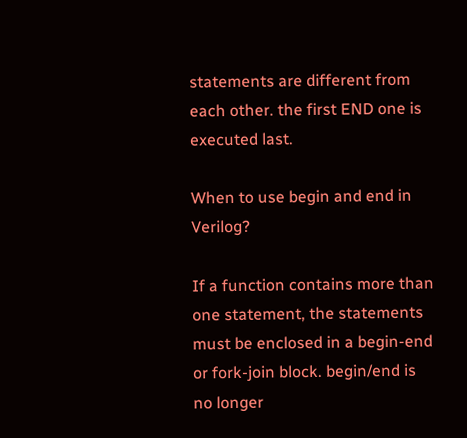statements are different from each other. the first END one is executed last.

When to use begin and end in Verilog?

If a function contains more than one statement, the statements must be enclosed in a begin-end or fork-join block. begin/end is no longer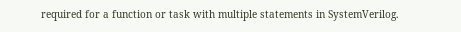required for a function or task with multiple statements in SystemVerilog.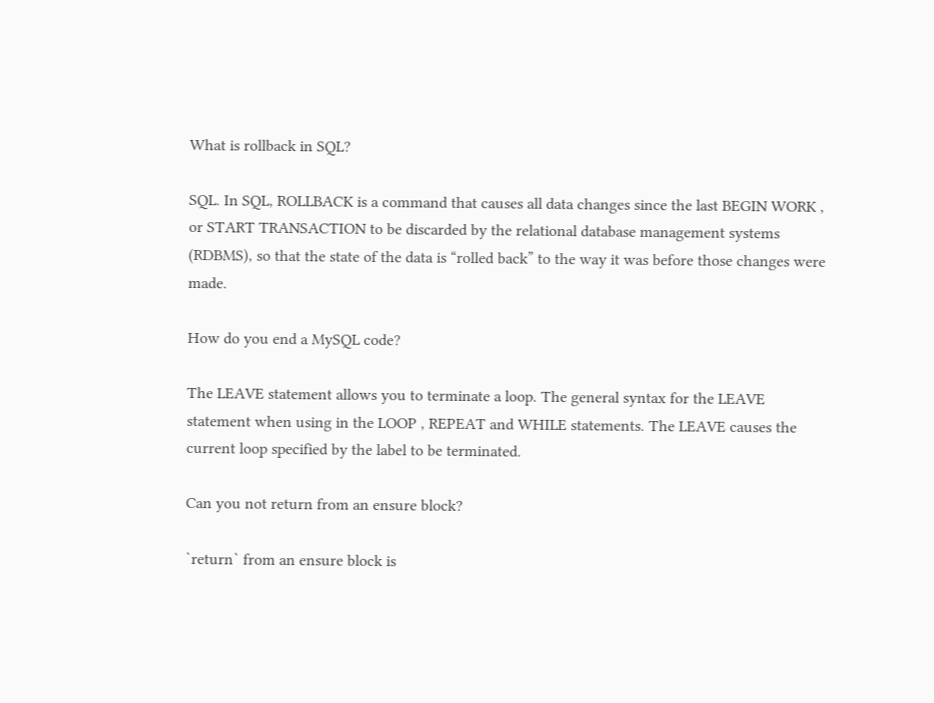What is rollback in SQL?

SQL. In SQL, ROLLBACK is a command that causes all data changes since the last BEGIN WORK , or START TRANSACTION to be discarded by the relational database management systems (RDBMS), so that the state of the data is “rolled back” to the way it was before those changes were made.

How do you end a MySQL code?

The LEAVE statement allows you to terminate a loop. The general syntax for the LEAVE statement when using in the LOOP , REPEAT and WHILE statements. The LEAVE causes the current loop specified by the label to be terminated.

Can you not return from an ensure block?

`return` from an ensure block is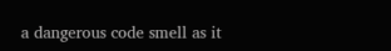a dangerous code smell as it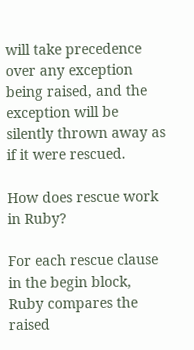will take precedence over any exception being raised, and the exception will be silently thrown away as if it were rescued.

How does rescue work in Ruby?

For each rescue clause in the begin block, Ruby compares the raised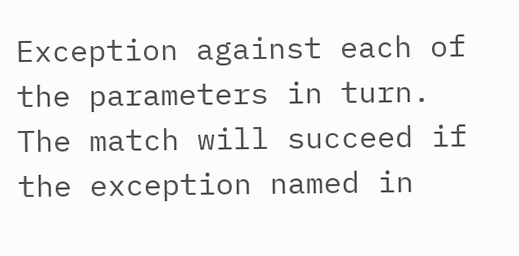Exception against each of the parameters in turn. The match will succeed if the exception named in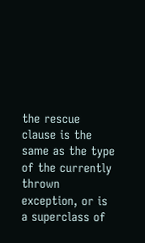the rescue clause is the same as the type of the currently thrown exception, or is a superclass of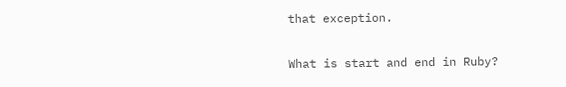that exception.

What is start and end in Ruby?